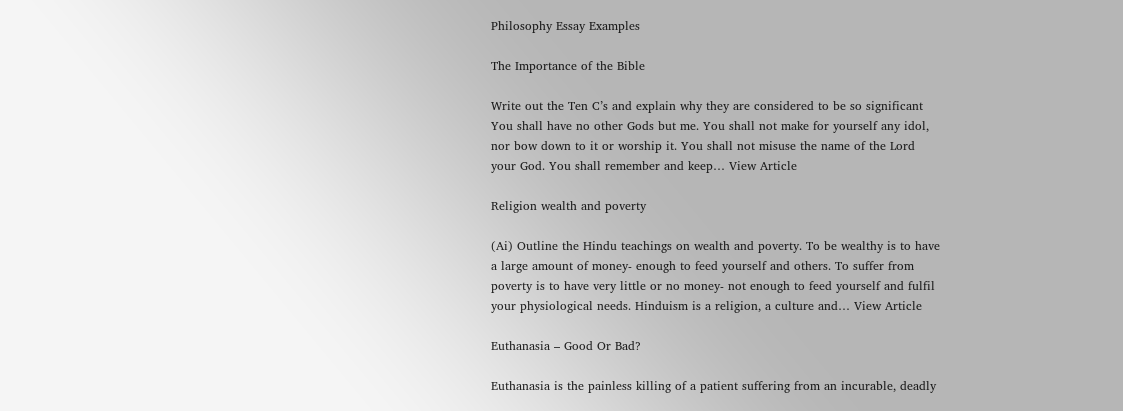Philosophy Essay Examples

The Importance of the Bible

Write out the Ten C’s and explain why they are considered to be so significant You shall have no other Gods but me. You shall not make for yourself any idol, nor bow down to it or worship it. You shall not misuse the name of the Lord your God. You shall remember and keep… View Article

Religion wealth and poverty

(Ai) Outline the Hindu teachings on wealth and poverty. To be wealthy is to have a large amount of money- enough to feed yourself and others. To suffer from poverty is to have very little or no money- not enough to feed yourself and fulfil your physiological needs. Hinduism is a religion, a culture and… View Article

Euthanasia – Good Or Bad?

Euthanasia is the painless killing of a patient suffering from an incurable, deadly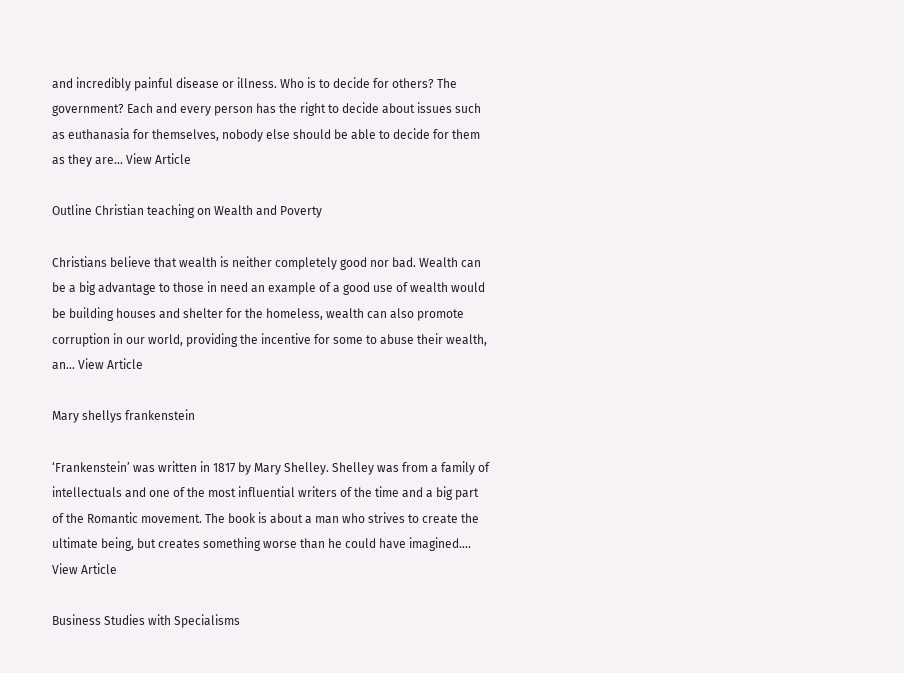and incredibly painful disease or illness. Who is to decide for others? The government? Each and every person has the right to decide about issues such as euthanasia for themselves, nobody else should be able to decide for them as they are… View Article

Outline Christian teaching on Wealth and Poverty

Christians believe that wealth is neither completely good nor bad. Wealth can be a big advantage to those in need an example of a good use of wealth would be building houses and shelter for the homeless, wealth can also promote corruption in our world, providing the incentive for some to abuse their wealth, an… View Article

Mary shellys frankenstein

‘Frankenstein’ was written in 1817 by Mary Shelley. Shelley was from a family of intellectuals and one of the most influential writers of the time and a big part of the Romantic movement. The book is about a man who strives to create the ultimate being, but creates something worse than he could have imagined…. View Article

Business Studies with Specialisms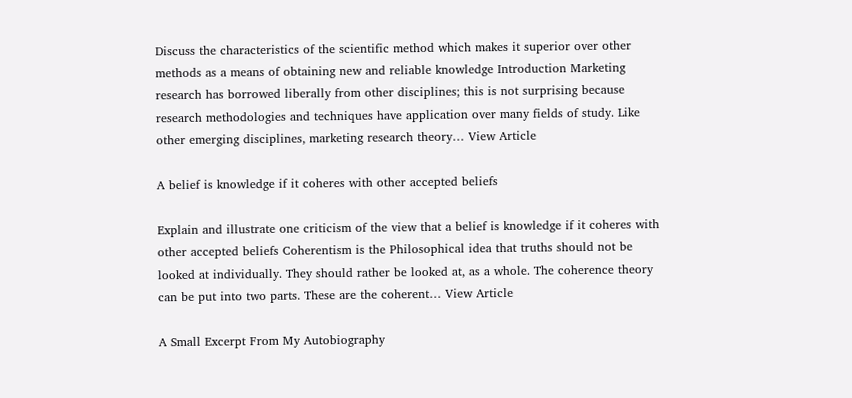Discuss the characteristics of the scientific method which makes it superior over other methods as a means of obtaining new and reliable knowledge Introduction Marketing research has borrowed liberally from other disciplines; this is not surprising because research methodologies and techniques have application over many fields of study. Like other emerging disciplines, marketing research theory… View Article

A belief is knowledge if it coheres with other accepted beliefs

Explain and illustrate one criticism of the view that a belief is knowledge if it coheres with other accepted beliefs Coherentism is the Philosophical idea that truths should not be looked at individually. They should rather be looked at, as a whole. The coherence theory can be put into two parts. These are the coherent… View Article

A Small Excerpt From My Autobiography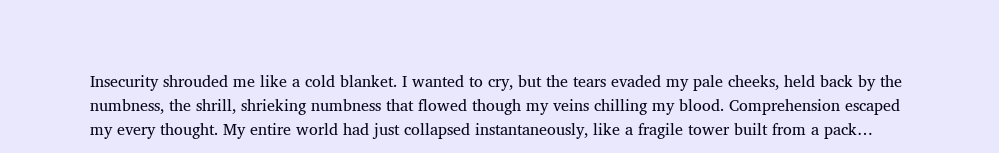Insecurity shrouded me like a cold blanket. I wanted to cry, but the tears evaded my pale cheeks, held back by the numbness, the shrill, shrieking numbness that flowed though my veins chilling my blood. Comprehension escaped my every thought. My entire world had just collapsed instantaneously, like a fragile tower built from a pack…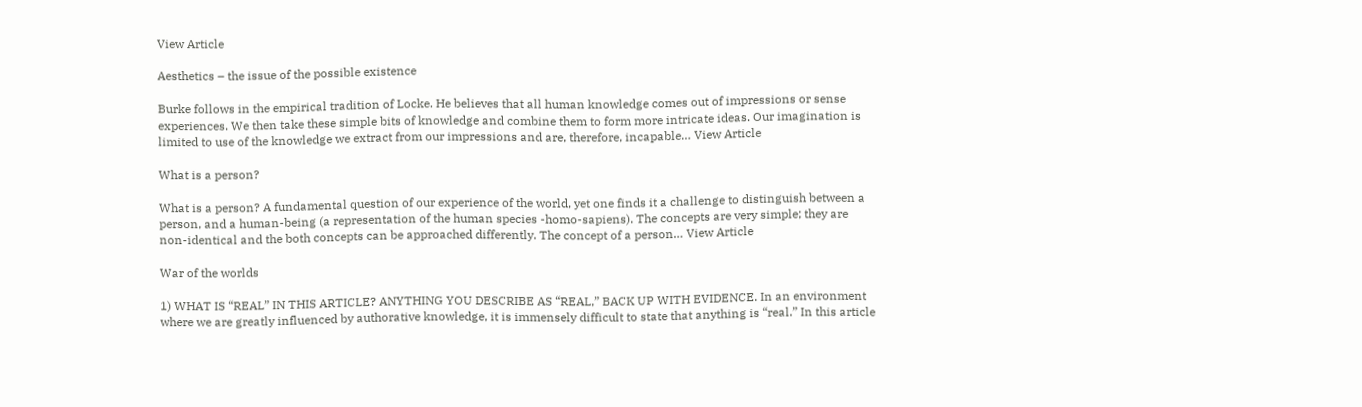View Article

Aesthetics – the issue of the possible existence

Burke follows in the empirical tradition of Locke. He believes that all human knowledge comes out of impressions or sense experiences. We then take these simple bits of knowledge and combine them to form more intricate ideas. Our imagination is limited to use of the knowledge we extract from our impressions and are, therefore, incapable… View Article

What is a person?

What is a person? A fundamental question of our experience of the world, yet one finds it a challenge to distinguish between a person, and a human-being (a representation of the human species -homo-sapiens). The concepts are very simple; they are non-identical and the both concepts can be approached differently. The concept of a person… View Article

War of the worlds

1) WHAT IS “REAL” IN THIS ARTICLE? ANYTHING YOU DESCRIBE AS “REAL,” BACK UP WITH EVIDENCE. In an environment where we are greatly influenced by authorative knowledge, it is immensely difficult to state that anything is “real.” In this article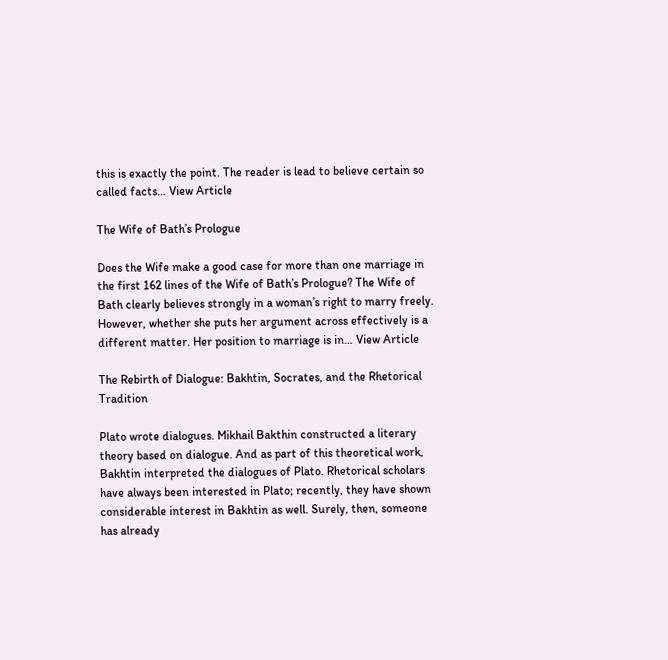this is exactly the point. The reader is lead to believe certain so called facts… View Article

The Wife of Bath’s Prologue

Does the Wife make a good case for more than one marriage in the first 162 lines of the Wife of Bath’s Prologue? The Wife of Bath clearly believes strongly in a woman’s right to marry freely. However, whether she puts her argument across effectively is a different matter. Her position to marriage is in… View Article

The Rebirth of Dialogue: Bakhtin, Socrates, and the Rhetorical Tradition

Plato wrote dialogues. Mikhail Bakthin constructed a literary theory based on dialogue. And as part of this theoretical work, Bakhtin interpreted the dialogues of Plato. Rhetorical scholars have always been interested in Plato; recently, they have shown considerable interest in Bakhtin as well. Surely, then, someone has already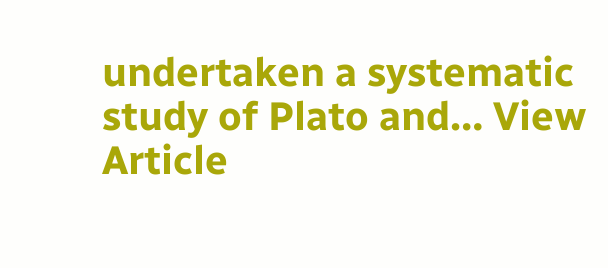undertaken a systematic study of Plato and… View Article